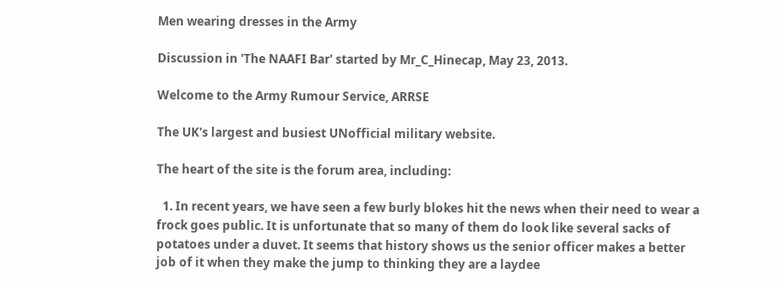Men wearing dresses in the Army

Discussion in 'The NAAFI Bar' started by Mr_C_Hinecap, May 23, 2013.

Welcome to the Army Rumour Service, ARRSE

The UK's largest and busiest UNofficial military website.

The heart of the site is the forum area, including:

  1. In recent years, we have seen a few burly blokes hit the news when their need to wear a frock goes public. It is unfortunate that so many of them do look like several sacks of potatoes under a duvet. It seems that history shows us the senior officer makes a better job of it when they make the jump to thinking they are a laydee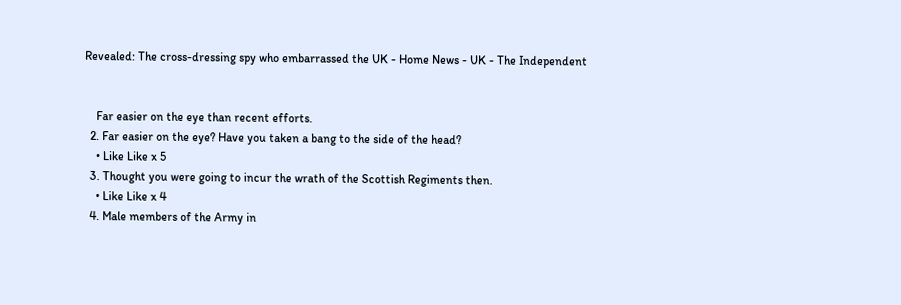Revealed: The cross-dressing spy who embarrassed the UK - Home News - UK - The Independent


    Far easier on the eye than recent efforts.
  2. Far easier on the eye? Have you taken a bang to the side of the head?
    • Like Like x 5
  3. Thought you were going to incur the wrath of the Scottish Regiments then.
    • Like Like x 4
  4. Male members of the Army in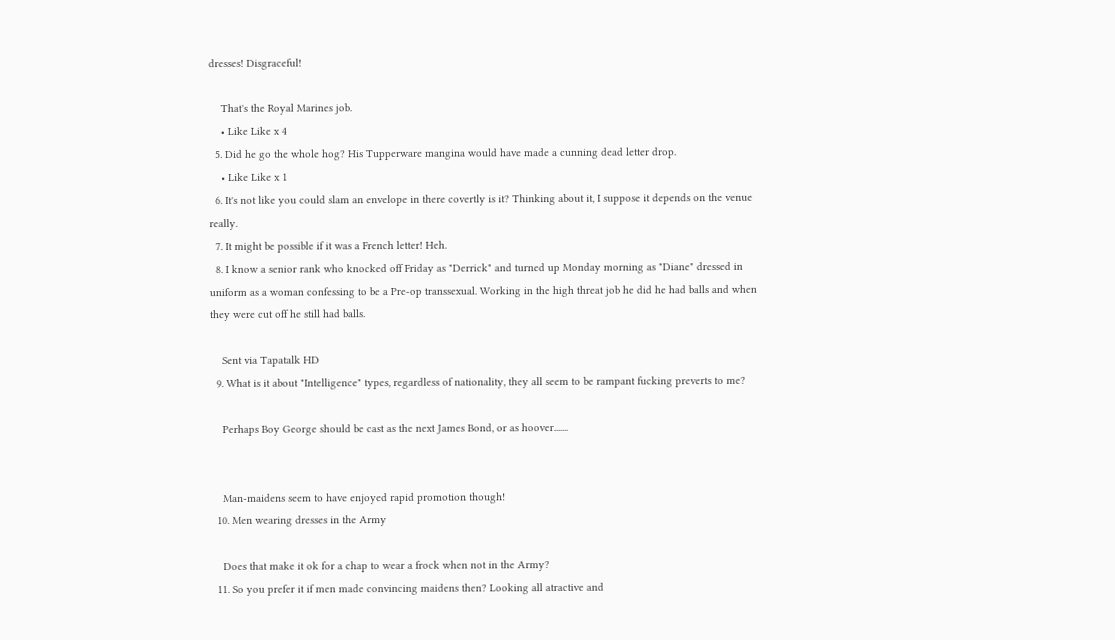dresses! Disgraceful!

    That's the Royal Marines job.
    • Like Like x 4
  5. Did he go the whole hog? His Tupperware mangina would have made a cunning dead letter drop.
    • Like Like x 1
  6. It's not like you could slam an envelope in there covertly is it? Thinking about it, I suppose it depends on the venue really.
  7. It might be possible if it was a French letter! Heh.
  8. I know a senior rank who knocked off Friday as "Derrick" and turned up Monday morning as "Diane" dressed in uniform as a woman confessing to be a Pre-op transsexual. Working in the high threat job he did he had balls and when they were cut off he still had balls.

    Sent via Tapatalk HD
  9. What is it about "Intelligence" types, regardless of nationality, they all seem to be rampant fucking preverts to me?

    Perhaps Boy George should be cast as the next James Bond, or as hoover.......


    Man-maidens seem to have enjoyed rapid promotion though!
  10. Men wearing dresses in the Army

    Does that make it ok for a chap to wear a frock when not in the Army?
  11. So you prefer it if men made convincing maidens then? Looking all atractive and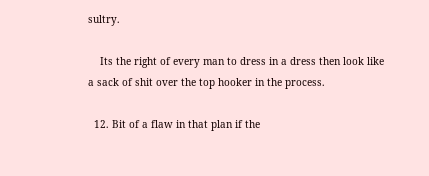sultry.

    Its the right of every man to dress in a dress then look like a sack of shit over the top hooker in the process.

  12. Bit of a flaw in that plan if the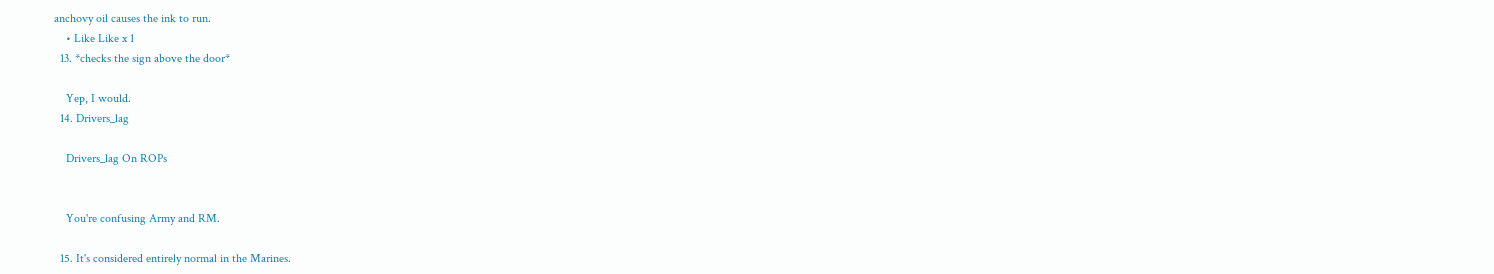anchovy oil causes the ink to run.
    • Like Like x 1
  13. *checks the sign above the door*

    Yep, I would.
  14. Drivers_lag

    Drivers_lag On ROPs


    You're confusing Army and RM.

  15. It's considered entirely normal in the Marines.